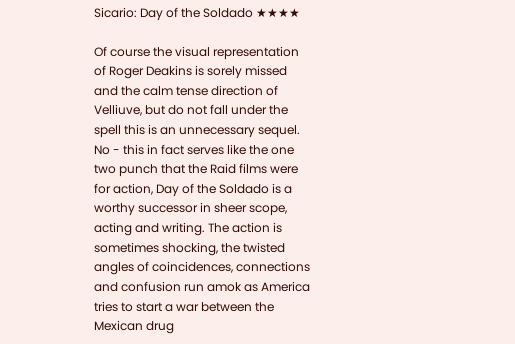Sicario: Day of the Soldado ★★★★

Of course the visual representation of Roger Deakins is sorely missed and the calm tense direction of Velliuve, but do not fall under the spell this is an unnecessary sequel. No - this in fact serves like the one two punch that the Raid films were for action, Day of the Soldado is a worthy successor in sheer scope, acting and writing. The action is sometimes shocking, the twisted angles of coincidences, connections and confusion run amok as America tries to start a war between the Mexican drug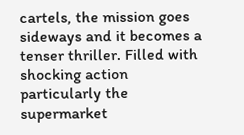cartels, the mission goes sideways and it becomes a tenser thriller. Filled with shocking action particularly the supermarket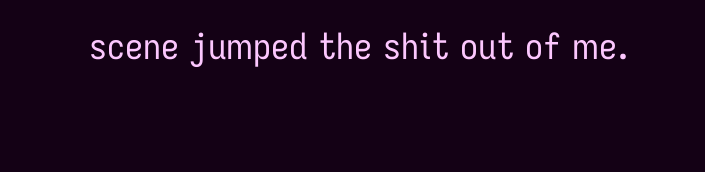scene jumped the shit out of me.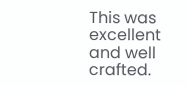This was excellent and well crafted.